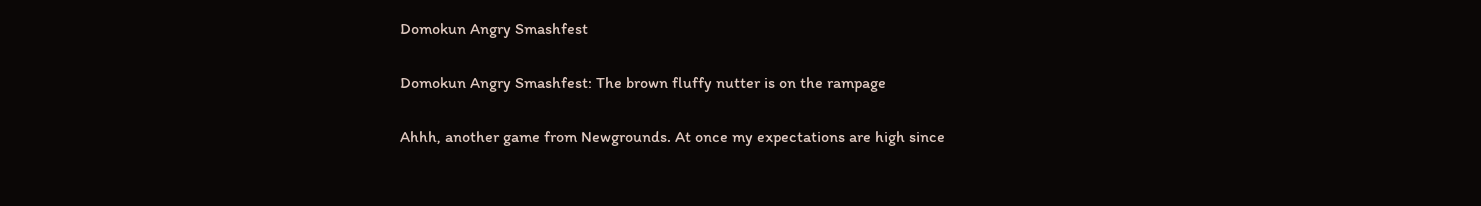Domokun Angry Smashfest

Domokun Angry Smashfest: The brown fluffy nutter is on the rampage

Ahhh, another game from Newgrounds. At once my expectations are high since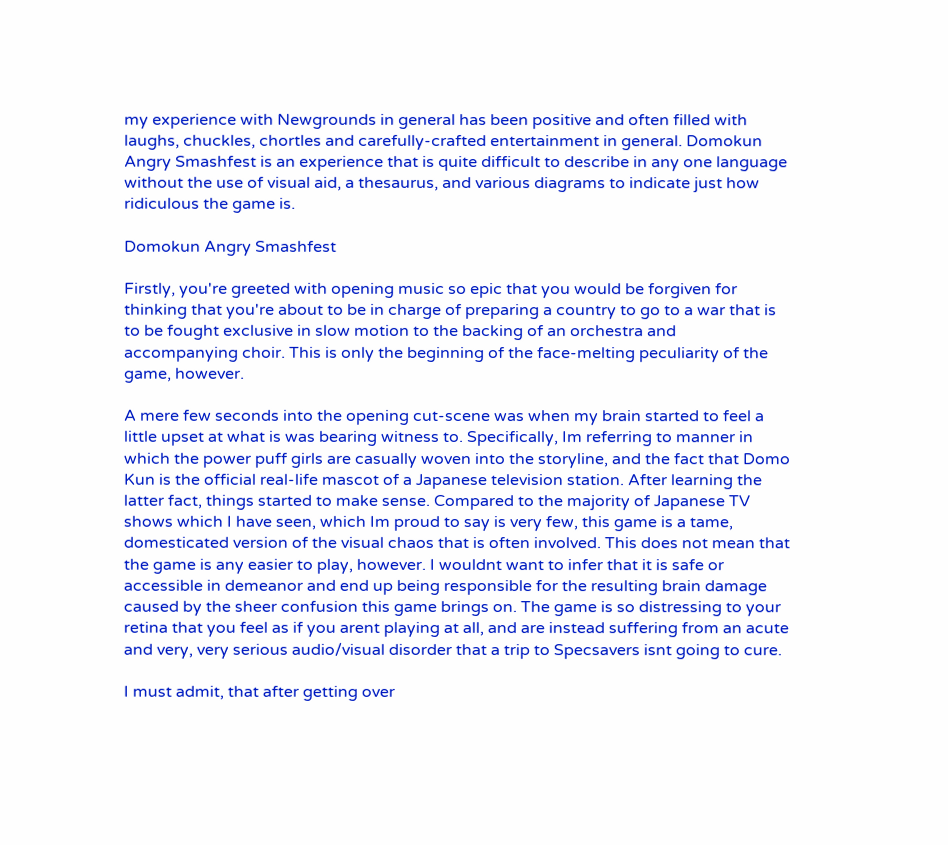my experience with Newgrounds in general has been positive and often filled with laughs, chuckles, chortles and carefully-crafted entertainment in general. Domokun Angry Smashfest is an experience that is quite difficult to describe in any one language without the use of visual aid, a thesaurus, and various diagrams to indicate just how ridiculous the game is.

Domokun Angry Smashfest

Firstly, you're greeted with opening music so epic that you would be forgiven for thinking that you're about to be in charge of preparing a country to go to a war that is to be fought exclusive in slow motion to the backing of an orchestra and accompanying choir. This is only the beginning of the face-melting peculiarity of the game, however.

A mere few seconds into the opening cut-scene was when my brain started to feel a little upset at what is was bearing witness to. Specifically, Im referring to manner in which the power puff girls are casually woven into the storyline, and the fact that Domo Kun is the official real-life mascot of a Japanese television station. After learning the latter fact, things started to make sense. Compared to the majority of Japanese TV shows which I have seen, which Im proud to say is very few, this game is a tame, domesticated version of the visual chaos that is often involved. This does not mean that the game is any easier to play, however. I wouldnt want to infer that it is safe or accessible in demeanor and end up being responsible for the resulting brain damage caused by the sheer confusion this game brings on. The game is so distressing to your retina that you feel as if you arent playing at all, and are instead suffering from an acute and very, very serious audio/visual disorder that a trip to Specsavers isnt going to cure.

I must admit, that after getting over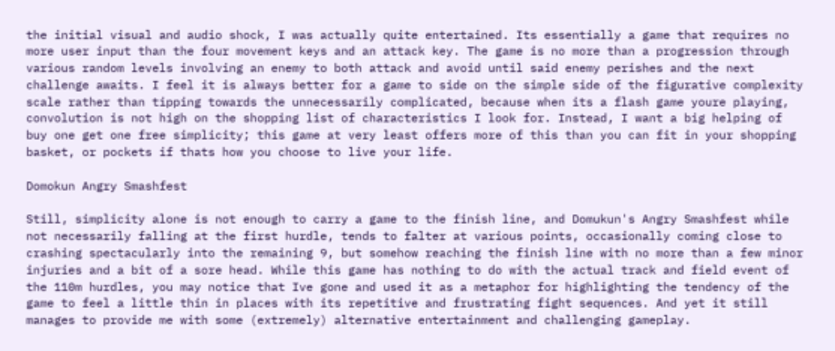the initial visual and audio shock, I was actually quite entertained. Its essentially a game that requires no more user input than the four movement keys and an attack key. The game is no more than a progression through various random levels involving an enemy to both attack and avoid until said enemy perishes and the next challenge awaits. I feel it is always better for a game to side on the simple side of the figurative complexity scale rather than tipping towards the unnecessarily complicated, because when its a flash game youre playing, convolution is not high on the shopping list of characteristics I look for. Instead, I want a big helping of buy one get one free simplicity; this game at very least offers more of this than you can fit in your shopping basket, or pockets if thats how you choose to live your life.

Domokun Angry Smashfest

Still, simplicity alone is not enough to carry a game to the finish line, and Domukun's Angry Smashfest while not necessarily falling at the first hurdle, tends to falter at various points, occasionally coming close to crashing spectacularly into the remaining 9, but somehow reaching the finish line with no more than a few minor injuries and a bit of a sore head. While this game has nothing to do with the actual track and field event of the 110m hurdles, you may notice that Ive gone and used it as a metaphor for highlighting the tendency of the game to feel a little thin in places with its repetitive and frustrating fight sequences. And yet it still manages to provide me with some (extremely) alternative entertainment and challenging gameplay.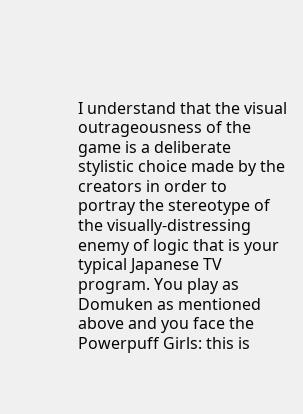I understand that the visual outrageousness of the game is a deliberate stylistic choice made by the creators in order to portray the stereotype of the visually-distressing enemy of logic that is your typical Japanese TV program. You play as Domuken as mentioned above and you face the Powerpuff Girls: this is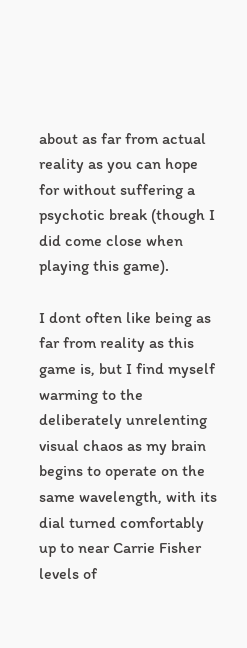about as far from actual reality as you can hope for without suffering a psychotic break (though I did come close when playing this game).

I dont often like being as far from reality as this game is, but I find myself warming to the deliberately unrelenting visual chaos as my brain begins to operate on the same wavelength, with its dial turned comfortably up to near Carrie Fisher levels of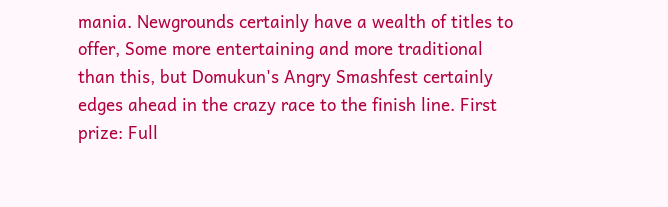mania. Newgrounds certainly have a wealth of titles to offer, Some more entertaining and more traditional than this, but Domukun's Angry Smashfest certainly edges ahead in the crazy race to the finish line. First prize: Full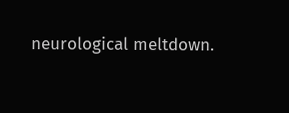neurological meltdown.